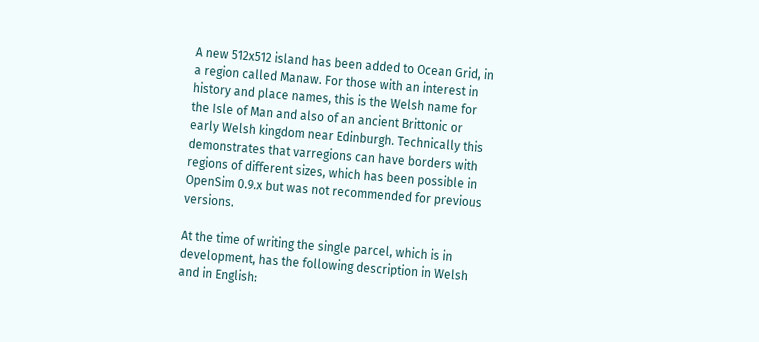A new 512x512 island has been added to Ocean Grid, in a region called Manaw. For those with an interest in history and place names, this is the Welsh name for the Isle of Man and also of an ancient Brittonic or early Welsh kingdom near Edinburgh. Technically this demonstrates that varregions can have borders with regions of different sizes, which has been possible in OpenSim 0.9.x but was not recommended for previous versions.

At the time of writing the single parcel, which is in development, has the following description in Welsh and in English: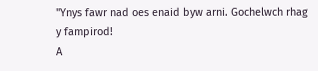"Ynys fawr nad oes enaid byw arni. Gochelwch rhag y fampirod!
A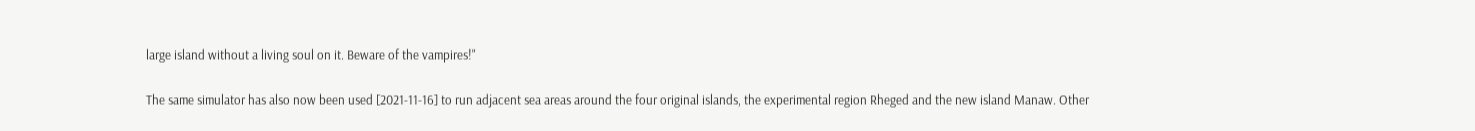large island without a living soul on it. Beware of the vampires!"

The same simulator has also now been used [2021-11-16] to run adjacent sea areas around the four original islands, the experimental region Rheged and the new island Manaw. Other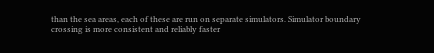than the sea areas, each of these are run on separate simulators. Simulator boundary crossing is more consistent and reliably faster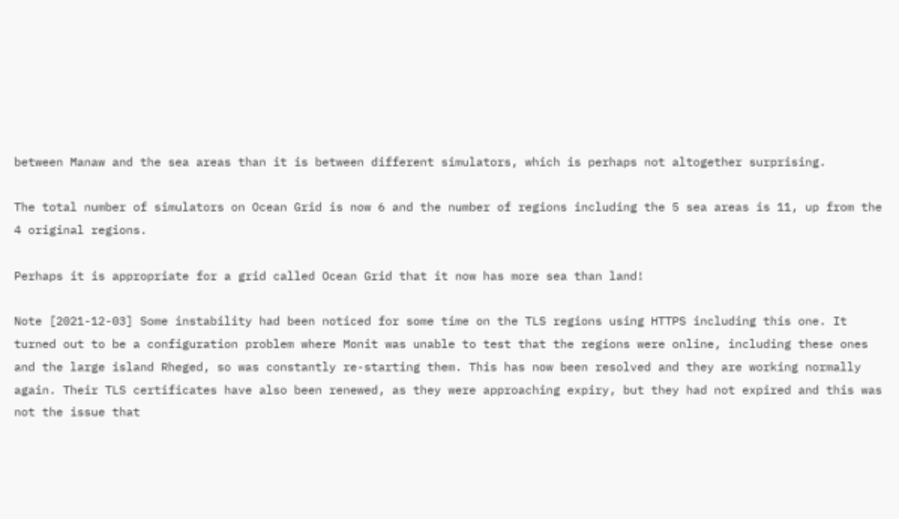between Manaw and the sea areas than it is between different simulators, which is perhaps not altogether surprising.

The total number of simulators on Ocean Grid is now 6 and the number of regions including the 5 sea areas is 11, up from the 4 original regions.

Perhaps it is appropriate for a grid called Ocean Grid that it now has more sea than land!

Note [2021-12-03] Some instability had been noticed for some time on the TLS regions using HTTPS including this one. It turned out to be a configuration problem where Monit was unable to test that the regions were online, including these ones and the large island Rheged, so was constantly re-starting them. This has now been resolved and they are working normally again. Their TLS certificates have also been renewed, as they were approaching expiry, but they had not expired and this was not the issue that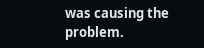was causing the problem.